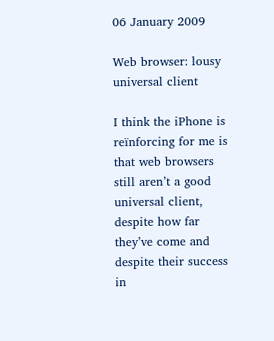06 January 2009

Web browser: lousy universal client

I think the iPhone is reïnforcing for me is that web browsers still aren’t a good universal client, despite how far they’ve come and despite their success in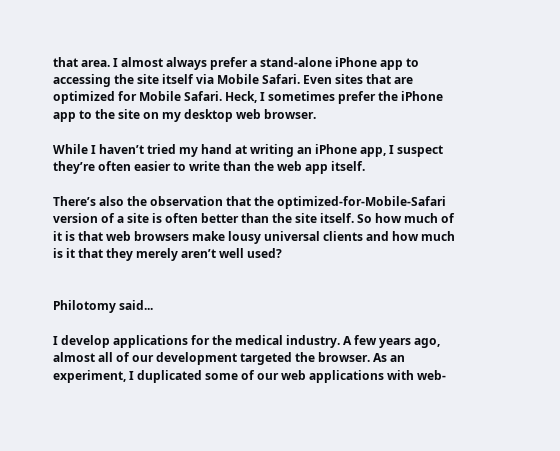that area. I almost always prefer a stand-alone iPhone app to accessing the site itself via Mobile Safari. Even sites that are optimized for Mobile Safari. Heck, I sometimes prefer the iPhone app to the site on my desktop web browser.

While I haven’t tried my hand at writing an iPhone app, I suspect they’re often easier to write than the web app itself.

There’s also the observation that the optimized-for-Mobile-Safari version of a site is often better than the site itself. So how much of it is that web browsers make lousy universal clients and how much is it that they merely aren’t well used?


Philotomy said...

I develop applications for the medical industry. A few years ago, almost all of our development targeted the browser. As an experiment, I duplicated some of our web applications with web-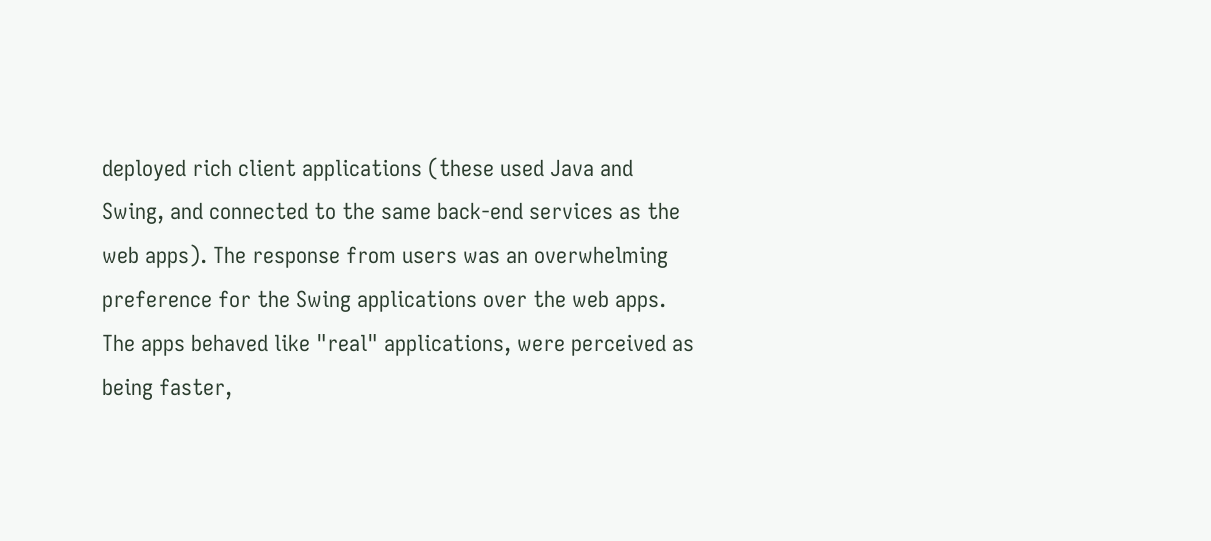deployed rich client applications (these used Java and Swing, and connected to the same back-end services as the web apps). The response from users was an overwhelming preference for the Swing applications over the web apps. The apps behaved like "real" applications, were perceived as being faster,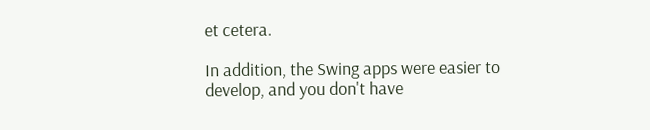et cetera.

In addition, the Swing apps were easier to develop, and you don't have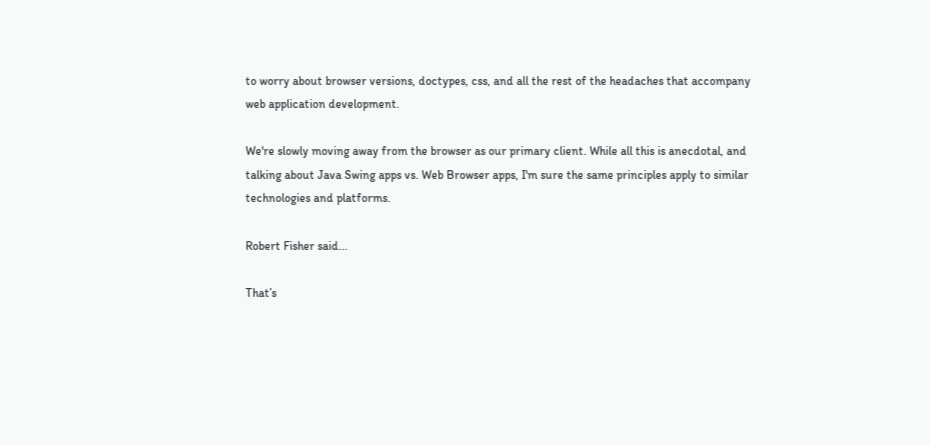to worry about browser versions, doctypes, css, and all the rest of the headaches that accompany web application development.

We're slowly moving away from the browser as our primary client. While all this is anecdotal, and talking about Java Swing apps vs. Web Browser apps, I'm sure the same principles apply to similar technologies and platforms.

Robert Fisher said...

That’s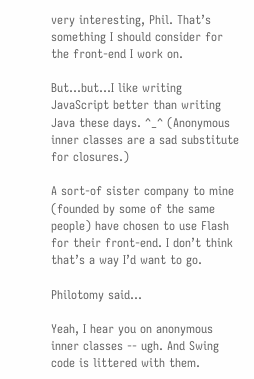very interesting, Phil. That’s something I should consider for the front-end I work on.

But...but...I like writing JavaScript better than writing Java these days. ^_^ (Anonymous inner classes are a sad substitute for closures.)

A sort-of sister company to mine (founded by some of the same people) have chosen to use Flash for their front-end. I don’t think that’s a way I’d want to go.

Philotomy said...

Yeah, I hear you on anonymous inner classes -- ugh. And Swing code is littered with them.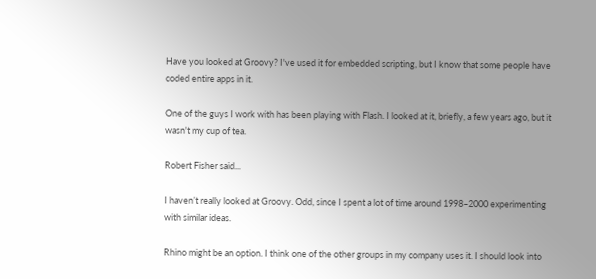Have you looked at Groovy? I've used it for embedded scripting, but I know that some people have coded entire apps in it.

One of the guys I work with has been playing with Flash. I looked at it, briefly, a few years ago, but it wasn't my cup of tea.

Robert Fisher said...

I haven’t really looked at Groovy. Odd, since I spent a lot of time around 1998–2000 experimenting with similar ideas.

Rhino might be an option. I think one of the other groups in my company uses it. I should look into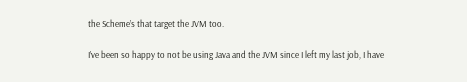the Scheme’s that target the JVM too.

I’ve been so happy to not be using Java and the JVM since I left my last job, I have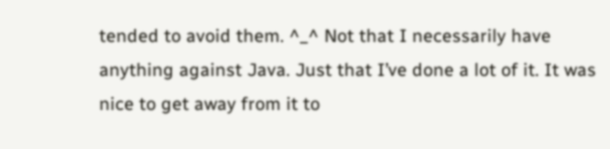tended to avoid them. ^_^ Not that I necessarily have anything against Java. Just that I’ve done a lot of it. It was nice to get away from it to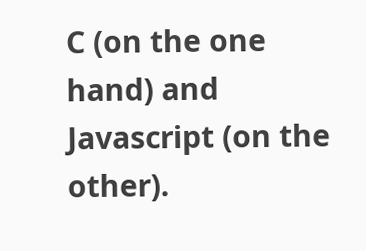C (on the one hand) and Javascript (on the other).